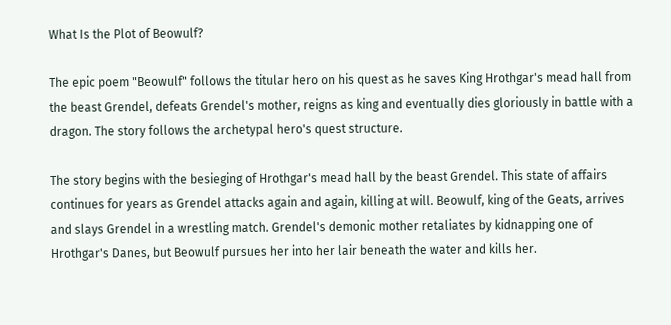What Is the Plot of Beowulf?

The epic poem "Beowulf" follows the titular hero on his quest as he saves King Hrothgar's mead hall from the beast Grendel, defeats Grendel's mother, reigns as king and eventually dies gloriously in battle with a dragon. The story follows the archetypal hero's quest structure.

The story begins with the besieging of Hrothgar's mead hall by the beast Grendel. This state of affairs continues for years as Grendel attacks again and again, killing at will. Beowulf, king of the Geats, arrives and slays Grendel in a wrestling match. Grendel's demonic mother retaliates by kidnapping one of Hrothgar's Danes, but Beowulf pursues her into her lair beneath the water and kills her.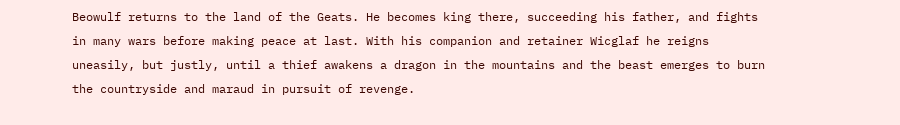Beowulf returns to the land of the Geats. He becomes king there, succeeding his father, and fights in many wars before making peace at last. With his companion and retainer Wicglaf he reigns uneasily, but justly, until a thief awakens a dragon in the mountains and the beast emerges to burn the countryside and maraud in pursuit of revenge.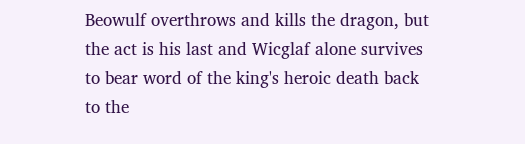Beowulf overthrows and kills the dragon, but the act is his last and Wicglaf alone survives to bear word of the king's heroic death back to the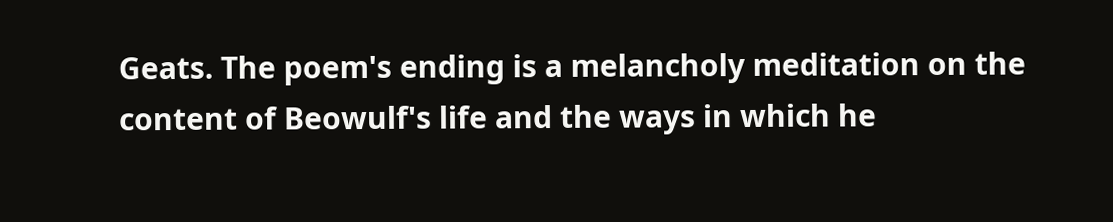Geats. The poem's ending is a melancholy meditation on the content of Beowulf's life and the ways in which he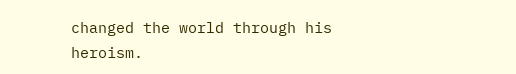changed the world through his heroism.